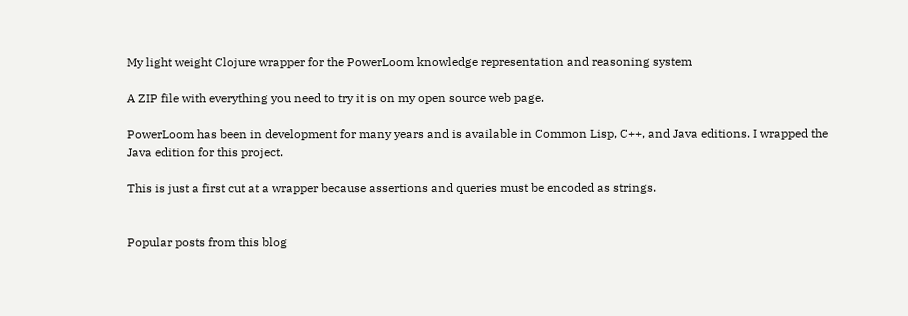My light weight Clojure wrapper for the PowerLoom knowledge representation and reasoning system

A ZIP file with everything you need to try it is on my open source web page.

PowerLoom has been in development for many years and is available in Common Lisp, C++, and Java editions. I wrapped the Java edition for this project.

This is just a first cut at a wrapper because assertions and queries must be encoded as strings.


Popular posts from this blog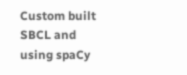Custom built SBCL and using spaCy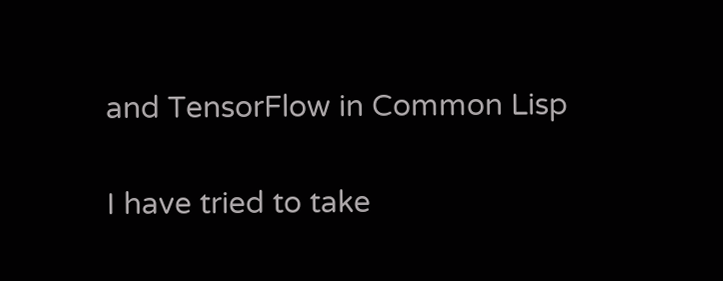and TensorFlow in Common Lisp

I have tried to take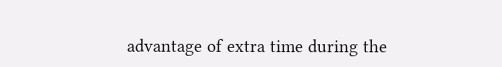advantage of extra time during the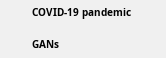COVID-19 pandemic

GANs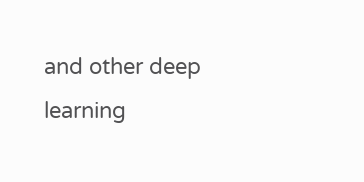and other deep learning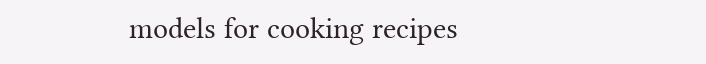models for cooking recipes